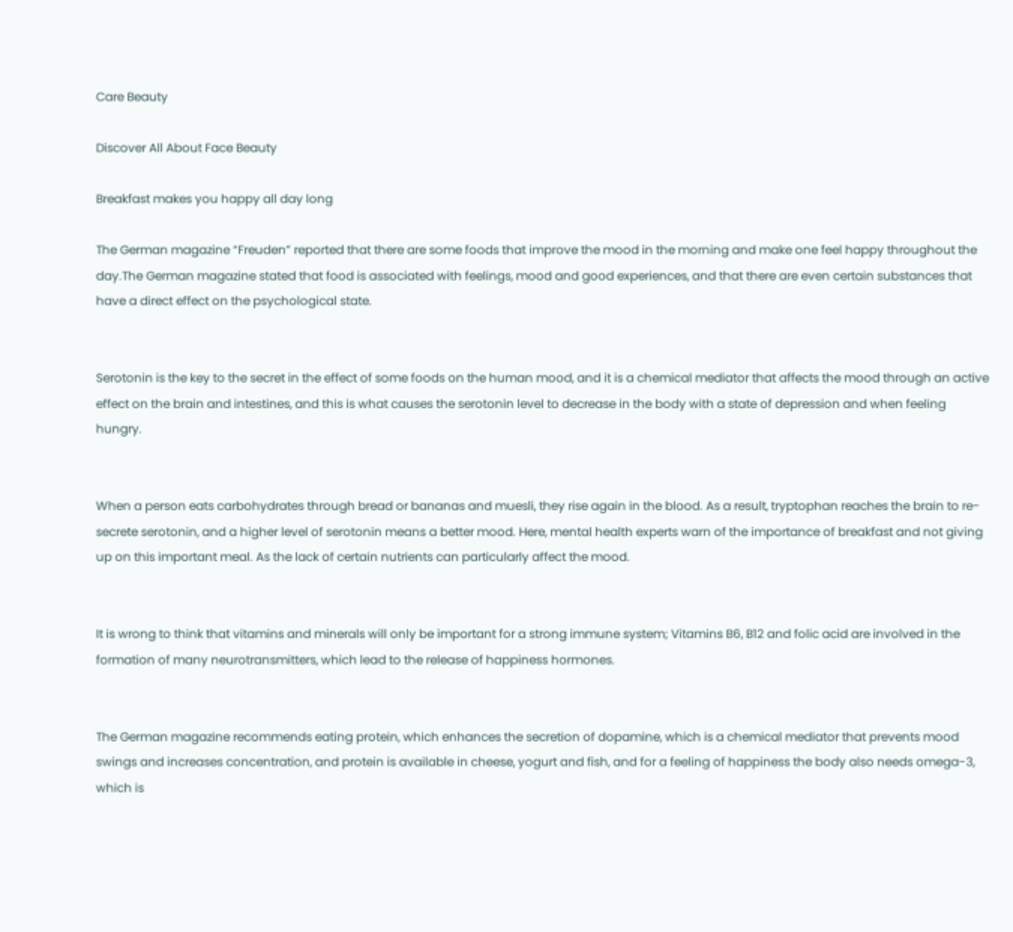Care Beauty

Discover All About Face Beauty

Breakfast makes you happy all day long

The German magazine “Freuden” reported that there are some foods that improve the mood in the morning and make one feel happy throughout the day.The German magazine stated that food is associated with feelings, mood and good experiences, and that there are even certain substances that have a direct effect on the psychological state.


Serotonin is the key to the secret in the effect of some foods on the human mood, and it is a chemical mediator that affects the mood through an active effect on the brain and intestines, and this is what causes the serotonin level to decrease in the body with a state of depression and when feeling hungry.


When a person eats carbohydrates through bread or bananas and muesli, they rise again in the blood. As a result, tryptophan reaches the brain to re-secrete serotonin, and a higher level of serotonin means a better mood. Here, mental health experts warn of the importance of breakfast and not giving up on this important meal. As the lack of certain nutrients can particularly affect the mood.


It is wrong to think that vitamins and minerals will only be important for a strong immune system; Vitamins B6, B12 and folic acid are involved in the formation of many neurotransmitters, which lead to the release of happiness hormones.


The German magazine recommends eating protein, which enhances the secretion of dopamine, which is a chemical mediator that prevents mood swings and increases concentration, and protein is available in cheese, yogurt and fish, and for a feeling of happiness the body also needs omega-3, which is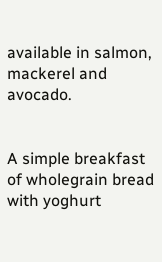available in salmon, mackerel and avocado.


A simple breakfast of wholegrain bread with yoghurt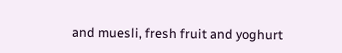and muesli, fresh fruit and yoghurt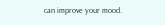can improve your mood.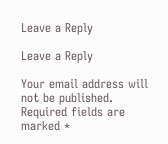Leave a Reply

Leave a Reply

Your email address will not be published. Required fields are marked *